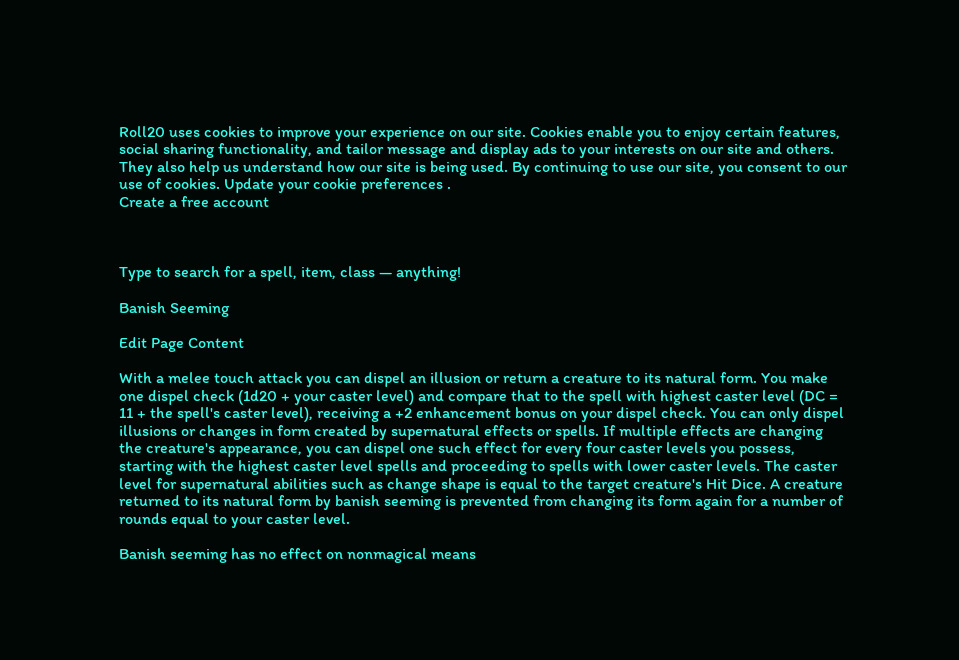Roll20 uses cookies to improve your experience on our site. Cookies enable you to enjoy certain features, social sharing functionality, and tailor message and display ads to your interests on our site and others. They also help us understand how our site is being used. By continuing to use our site, you consent to our use of cookies. Update your cookie preferences .
Create a free account



Type to search for a spell, item, class — anything!

Banish Seeming

Edit Page Content

With a melee touch attack you can dispel an illusion or return a creature to its natural form. You make one dispel check (1d20 + your caster level) and compare that to the spell with highest caster level (DC = 11 + the spell's caster level), receiving a +2 enhancement bonus on your dispel check. You can only dispel illusions or changes in form created by supernatural effects or spells. If multiple effects are changing the creature's appearance, you can dispel one such effect for every four caster levels you possess, starting with the highest caster level spells and proceeding to spells with lower caster levels. The caster level for supernatural abilities such as change shape is equal to the target creature's Hit Dice. A creature returned to its natural form by banish seeming is prevented from changing its form again for a number of rounds equal to your caster level.

Banish seeming has no effect on nonmagical means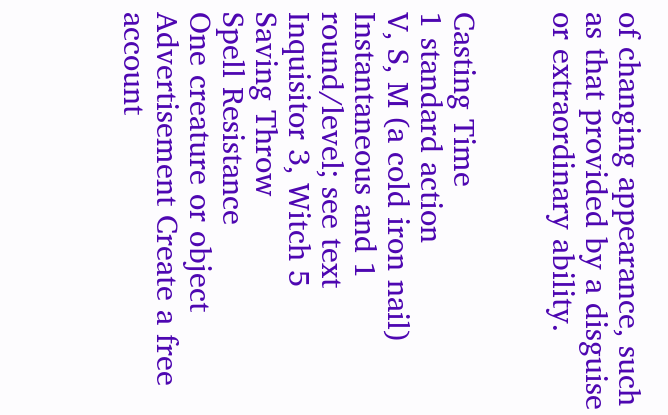of changing appearance, such as that provided by a disguise or extraordinary ability.


Casting Time
1 standard action
V, S, M (a cold iron nail)
Instantaneous and 1 round/level; see text
Inquisitor 3, Witch 5
Saving Throw
Spell Resistance
One creature or object
Advertisement Create a free account